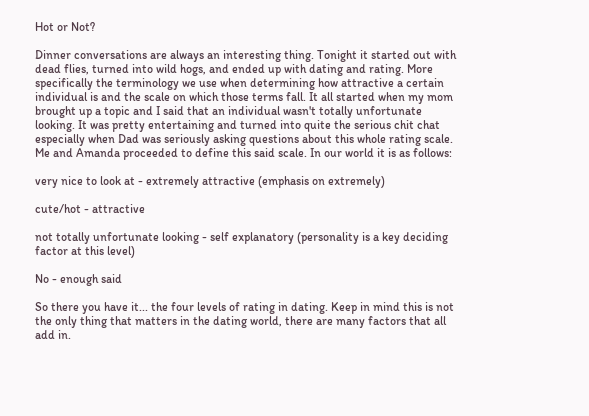Hot or Not?

Dinner conversations are always an interesting thing. Tonight it started out with dead flies, turned into wild hogs, and ended up with dating and rating. More specifically the terminology we use when determining how attractive a certain individual is and the scale on which those terms fall. It all started when my mom brought up a topic and I said that an individual wasn't totally unfortunate looking. It was pretty entertaining and turned into quite the serious chit chat especially when Dad was seriously asking questions about this whole rating scale. Me and Amanda proceeded to define this said scale. In our world it is as follows:

very nice to look at - extremely attractive (emphasis on extremely)

cute/hot - attractive

not totally unfortunate looking - self explanatory (personality is a key deciding factor at this level)

No - enough said

So there you have it... the four levels of rating in dating. Keep in mind this is not the only thing that matters in the dating world, there are many factors that all add in.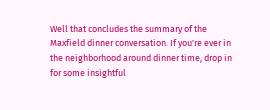Well that concludes the summary of the Maxfield dinner conversation. If you're ever in the neighborhood around dinner time, drop in for some insightful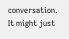conversation. It might just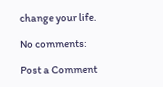change your life.

No comments:

Post a Comment